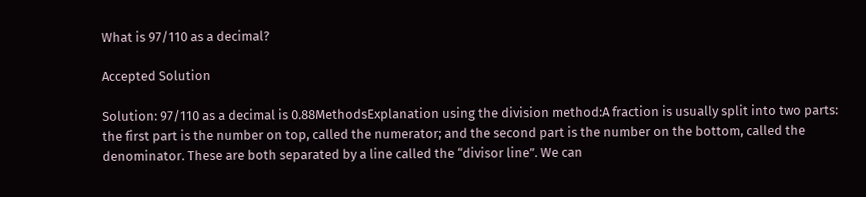What is 97/110 as a decimal?

Accepted Solution

Solution: 97/110 as a decimal is 0.88MethodsExplanation using the division method:A fraction is usually split into two parts: the first part is the number on top, called the numerator; and the second part is the number on the bottom, called the denominator. These are both separated by a line called the “divisor line”. We can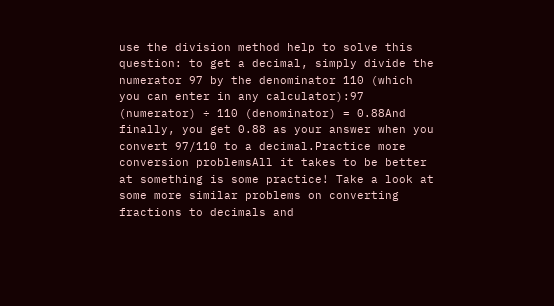use the division method help to solve this question: to get a decimal, simply divide the numerator 97 by the denominator 110 (which you can enter in any calculator):97 (numerator) ÷ 110 (denominator) = 0.88And finally, you get 0.88 as your answer when you convert 97/110 to a decimal.Practice more conversion problemsAll it takes to be better at something is some practice! Take a look at some more similar problems on converting fractions to decimals and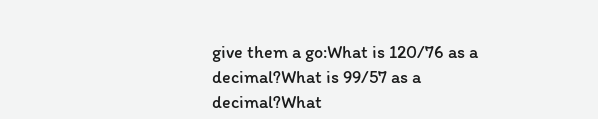give them a go:What is 120/76 as a decimal?What is 99/57 as a decimal?What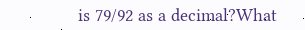is 79/92 as a decimal?What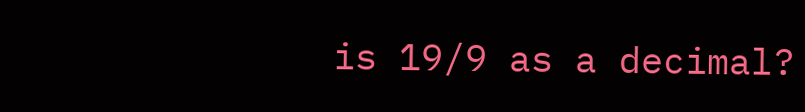is 19/9 as a decimal?